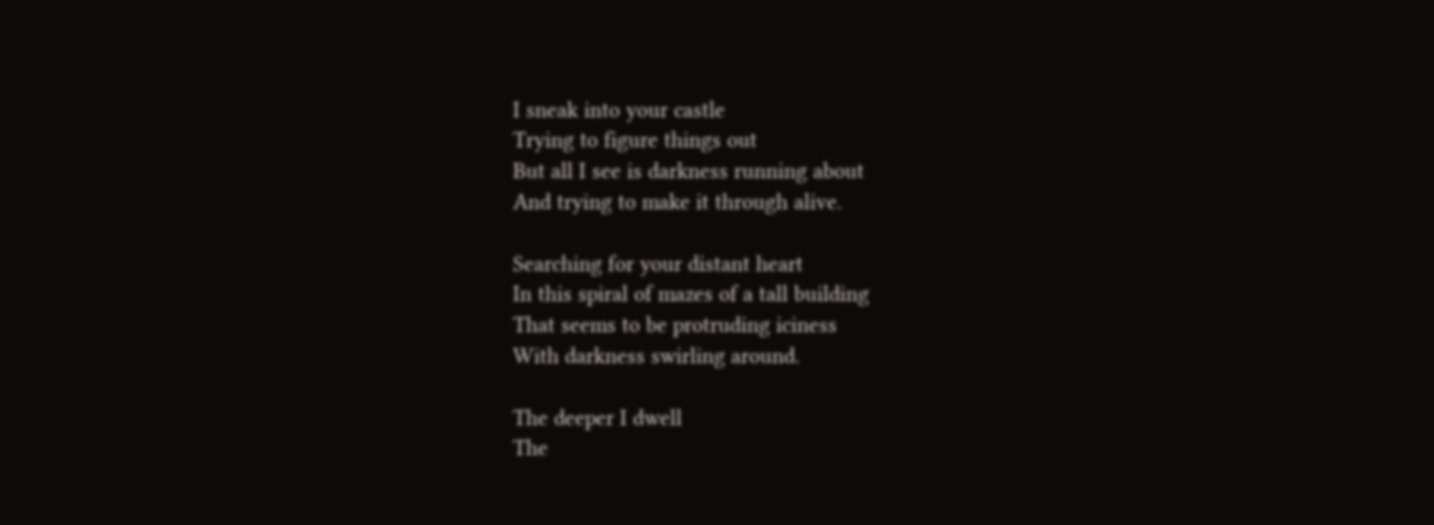I sneak into your castle
Trying to figure things out
But all I see is darkness running about
And trying to make it through alive.

Searching for your distant heart
In this spiral of mazes of a tall building
That seems to be protruding iciness
With darkness swirling around.

The deeper I dwell
The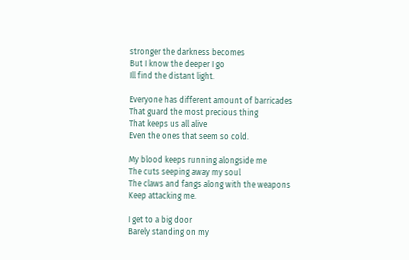stronger the darkness becomes
But I know the deeper I go
Ill find the distant light.

Everyone has different amount of barricades
That guard the most precious thing
That keeps us all alive
Even the ones that seem so cold.

My blood keeps running alongside me
The cuts seeping away my soul
The claws and fangs along with the weapons
Keep attacking me.

I get to a big door
Barely standing on my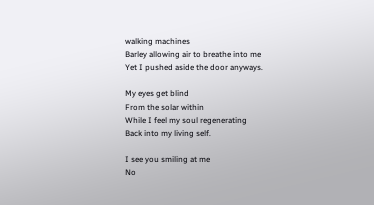walking machines
Barley allowing air to breathe into me
Yet I pushed aside the door anyways.

My eyes get blind
From the solar within
While I feel my soul regenerating
Back into my living self.

I see you smiling at me
No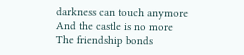darkness can touch anymore
And the castle is no more
The friendship bonds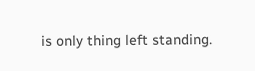is only thing left standing.